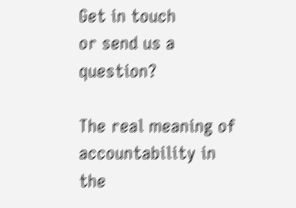Get in touch
or send us a question?

The real meaning of accountability in the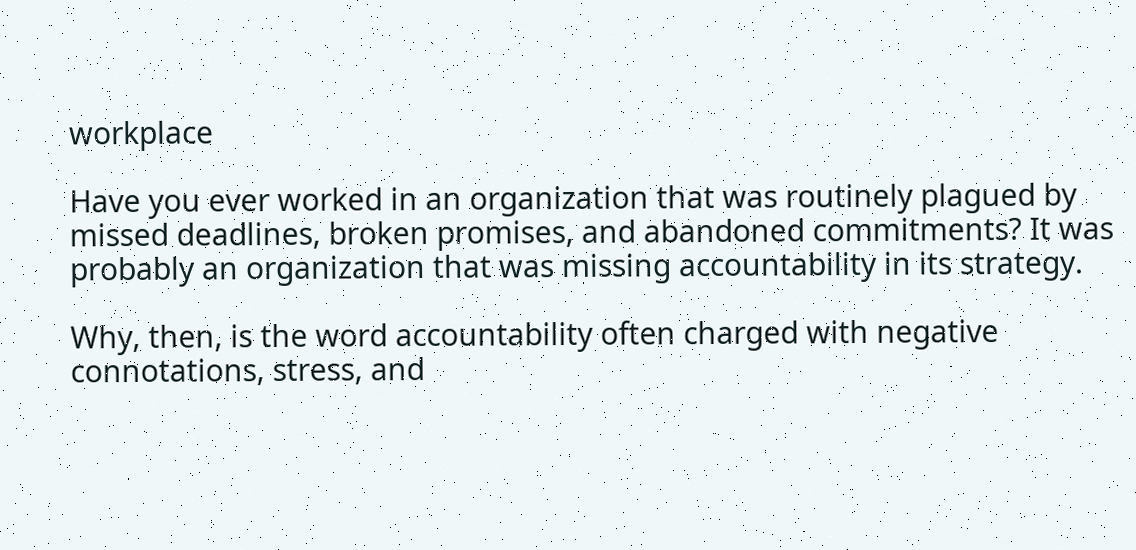workplace

Have you ever worked in an organization that was routinely plagued by missed deadlines, broken promises, and abandoned commitments? It was probably an organization that was missing accountability in its strategy.

Why, then, is the word accountability often charged with negative connotations, stress, and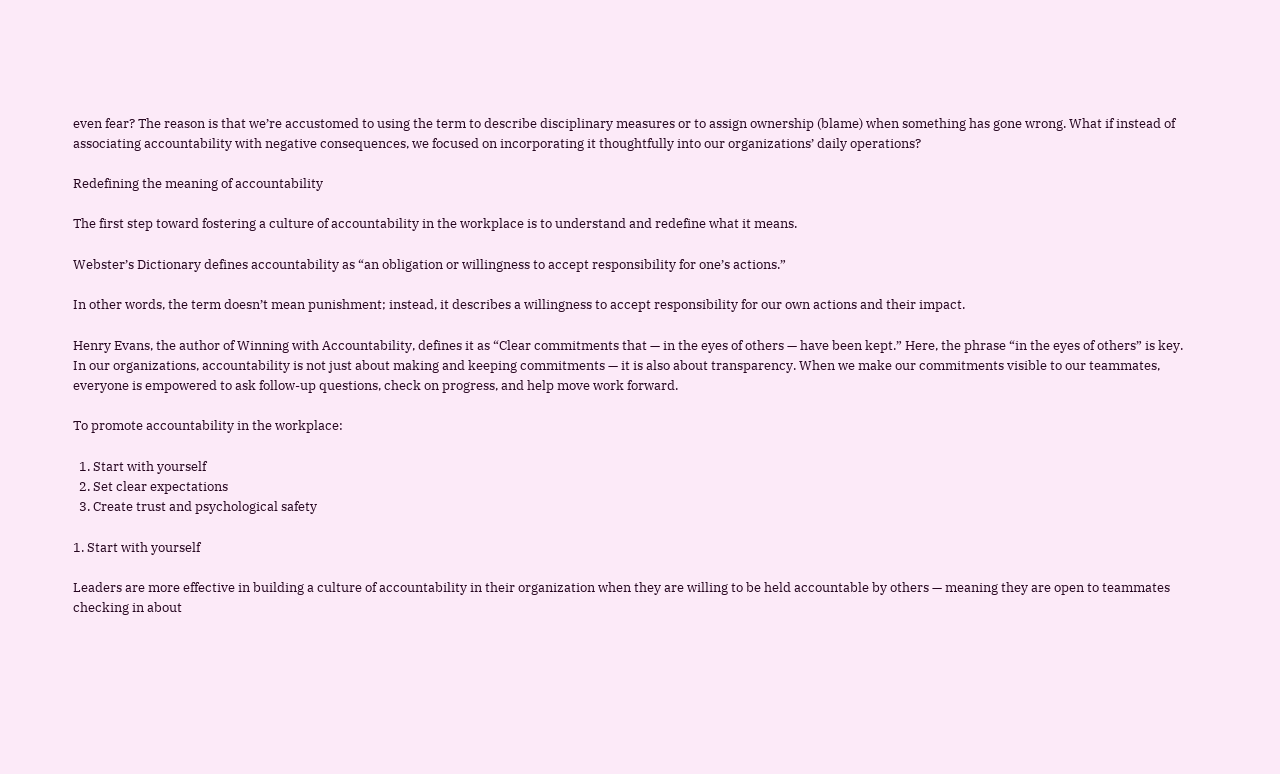even fear? The reason is that we’re accustomed to using the term to describe disciplinary measures or to assign ownership (blame) when something has gone wrong. What if instead of associating accountability with negative consequences, we focused on incorporating it thoughtfully into our organizations’ daily operations?

Redefining the meaning of accountability

The first step toward fostering a culture of accountability in the workplace is to understand and redefine what it means.

Webster’s Dictionary defines accountability as “an obligation or willingness to accept responsibility for one’s actions.”

In other words, the term doesn’t mean punishment; instead, it describes a willingness to accept responsibility for our own actions and their impact.

Henry Evans, the author of Winning with Accountability, defines it as “Clear commitments that — in the eyes of others — have been kept.” Here, the phrase “in the eyes of others” is key. In our organizations, accountability is not just about making and keeping commitments — it is also about transparency. When we make our commitments visible to our teammates, everyone is empowered to ask follow-up questions, check on progress, and help move work forward.

To promote accountability in the workplace:

  1. Start with yourself
  2. Set clear expectations
  3. Create trust and psychological safety

1. Start with yourself

Leaders are more effective in building a culture of accountability in their organization when they are willing to be held accountable by others — meaning they are open to teammates checking in about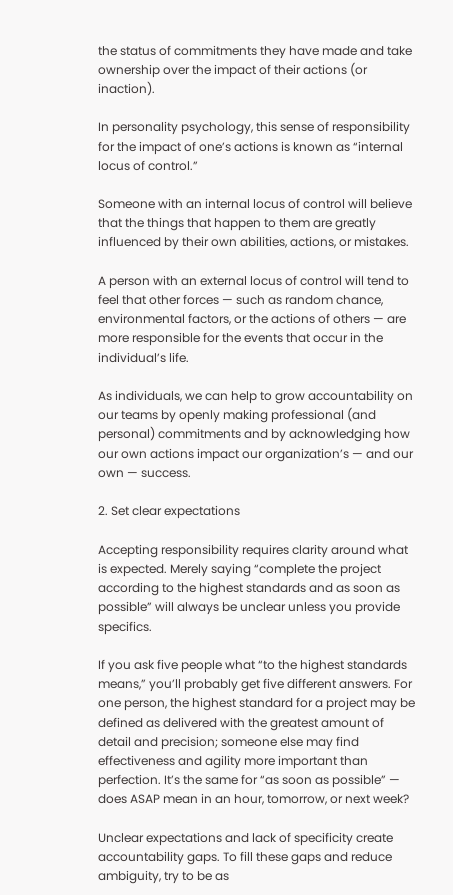the status of commitments they have made and take ownership over the impact of their actions (or inaction).

In personality psychology, this sense of responsibility for the impact of one’s actions is known as “internal locus of control.”

Someone with an internal locus of control will believe that the things that happen to them are greatly influenced by their own abilities, actions, or mistakes.

A person with an external locus of control will tend to feel that other forces — such as random chance, environmental factors, or the actions of others — are more responsible for the events that occur in the individual’s life.

As individuals, we can help to grow accountability on our teams by openly making professional (and personal) commitments and by acknowledging how our own actions impact our organization’s — and our own — success.

2. Set clear expectations

Accepting responsibility requires clarity around what is expected. Merely saying “complete the project according to the highest standards and as soon as possible” will always be unclear unless you provide specifics.

If you ask five people what “to the highest standards means,” you’ll probably get five different answers. For one person, the highest standard for a project may be defined as delivered with the greatest amount of detail and precision; someone else may find effectiveness and agility more important than perfection. It’s the same for “as soon as possible” — does ASAP mean in an hour, tomorrow, or next week?

Unclear expectations and lack of specificity create accountability gaps. To fill these gaps and reduce ambiguity, try to be as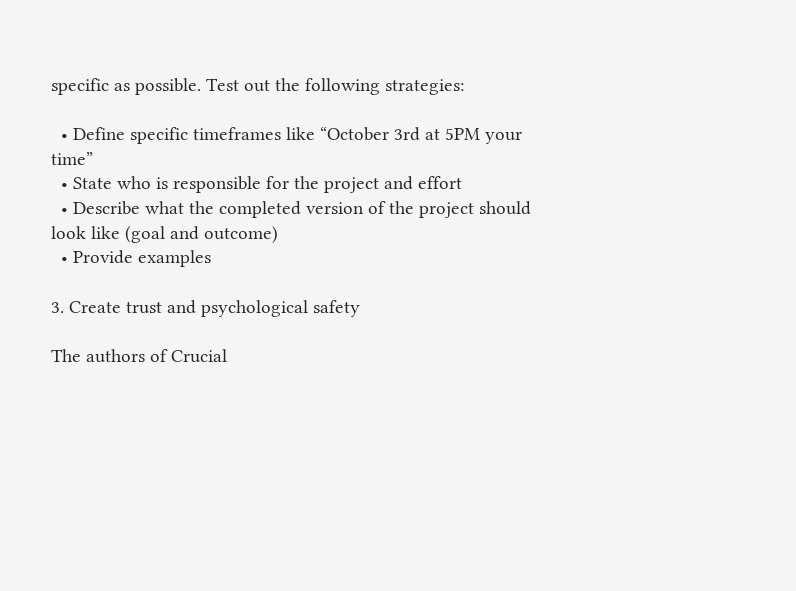specific as possible. Test out the following strategies:

  • Define specific timeframes like “October 3rd at 5PM your time”
  • State who is responsible for the project and effort
  • Describe what the completed version of the project should look like (goal and outcome)
  • Provide examples

3. Create trust and psychological safety

The authors of Crucial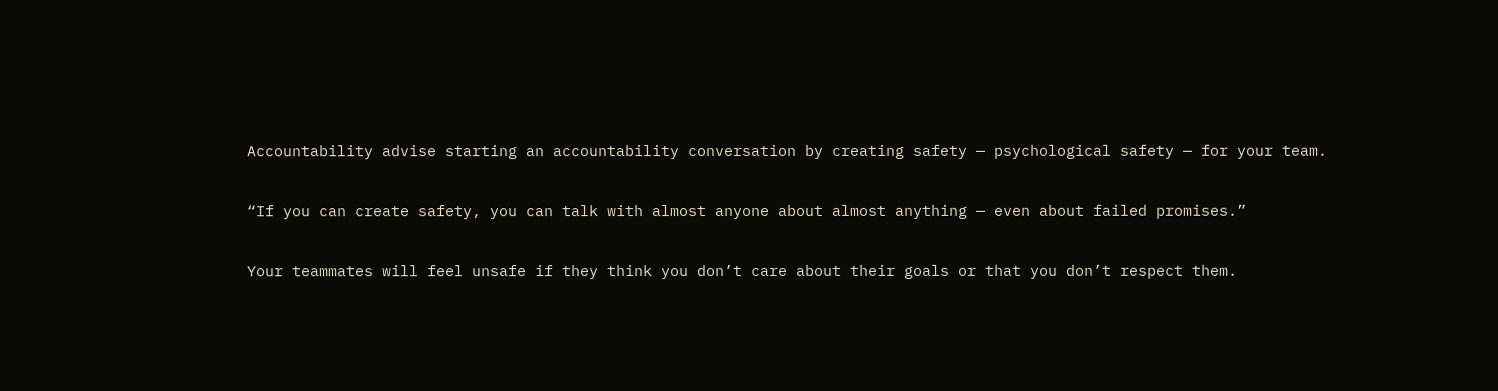Accountability advise starting an accountability conversation by creating safety — psychological safety — for your team.

“If you can create safety, you can talk with almost anyone about almost anything — even about failed promises.”

Your teammates will feel unsafe if they think you don’t care about their goals or that you don’t respect them.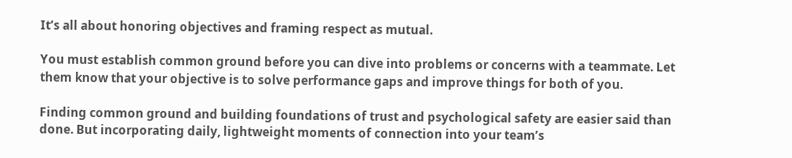It’s all about honoring objectives and framing respect as mutual.

You must establish common ground before you can dive into problems or concerns with a teammate. Let them know that your objective is to solve performance gaps and improve things for both of you.

Finding common ground and building foundations of trust and psychological safety are easier said than done. But incorporating daily, lightweight moments of connection into your team’s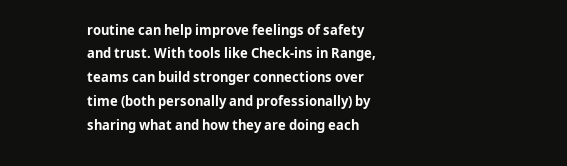routine can help improve feelings of safety and trust. With tools like Check-ins in Range, teams can build stronger connections over time (both personally and professionally) by sharing what and how they are doing each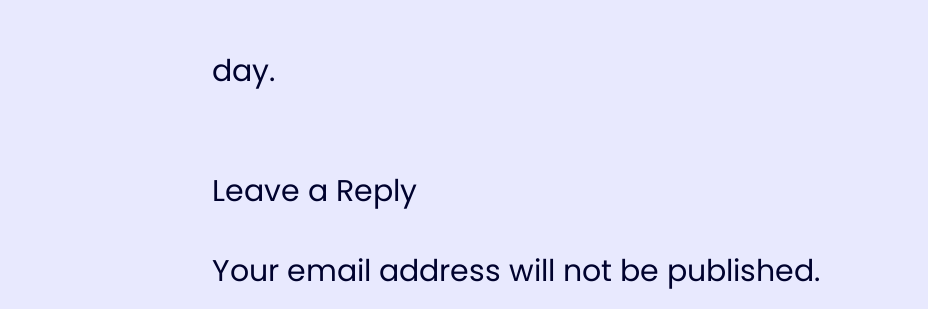day.


Leave a Reply

Your email address will not be published.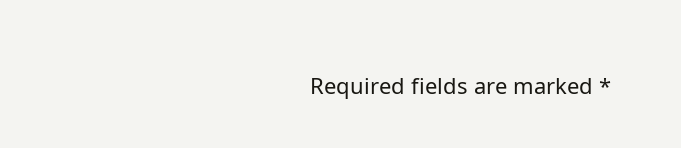Required fields are marked *